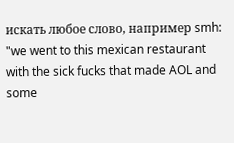искать любое слово, например smh:
"we went to this mexican restaurant with the sick fucks that made AOL and some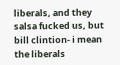liberals, and they salsa fucked us, but bill clintion- i mean the liberals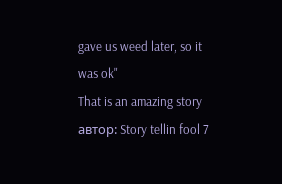gave us weed later, so it was ok"
That is an amazing story
автор: Story tellin fool 7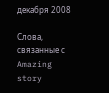декабря 2008

Слова, связанные с Amazing story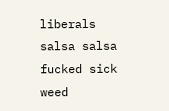liberals salsa salsa fucked sick weed